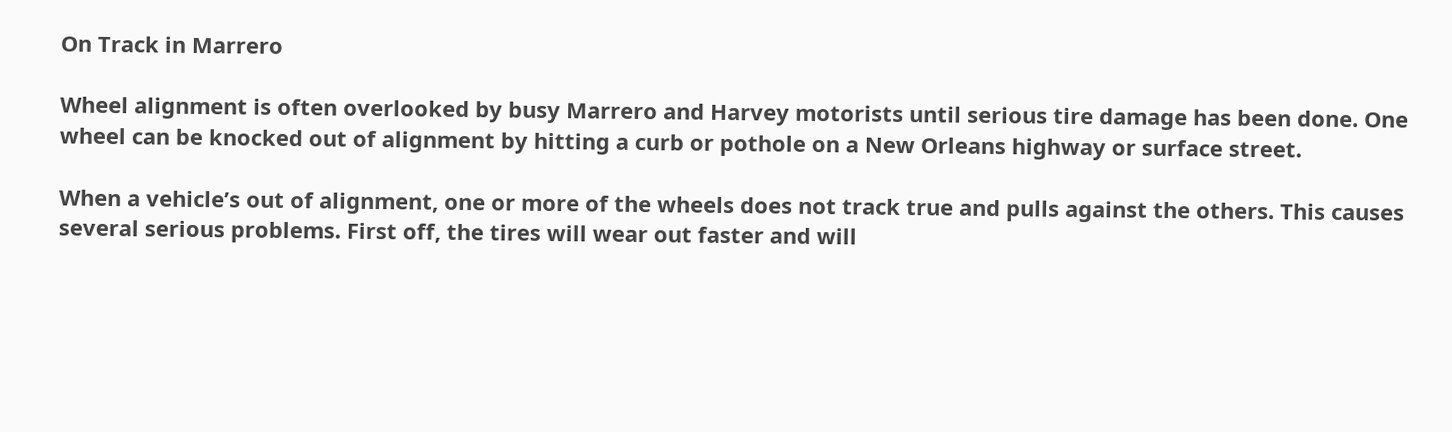On Track in Marrero

Wheel alignment is often overlooked by busy Marrero and Harvey motorists until serious tire damage has been done. One wheel can be knocked out of alignment by hitting a curb or pothole on a New Orleans highway or surface street.

When a vehicle’s out of alignment, one or more of the wheels does not track true and pulls against the others. This causes several serious problems. First off, the tires will wear out faster and will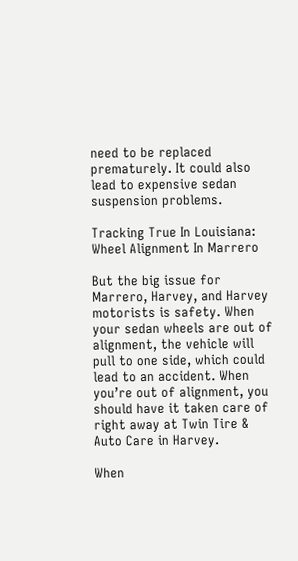need to be replaced prematurely. It could also lead to expensive sedan suspension problems.

Tracking True In Louisiana: Wheel Alignment In Marrero

But the big issue for Marrero, Harvey, and Harvey motorists is safety. When your sedan wheels are out of alignment, the vehicle will pull to one side, which could lead to an accident. When you’re out of alignment, you should have it taken care of right away at Twin Tire & Auto Care in Harvey.

When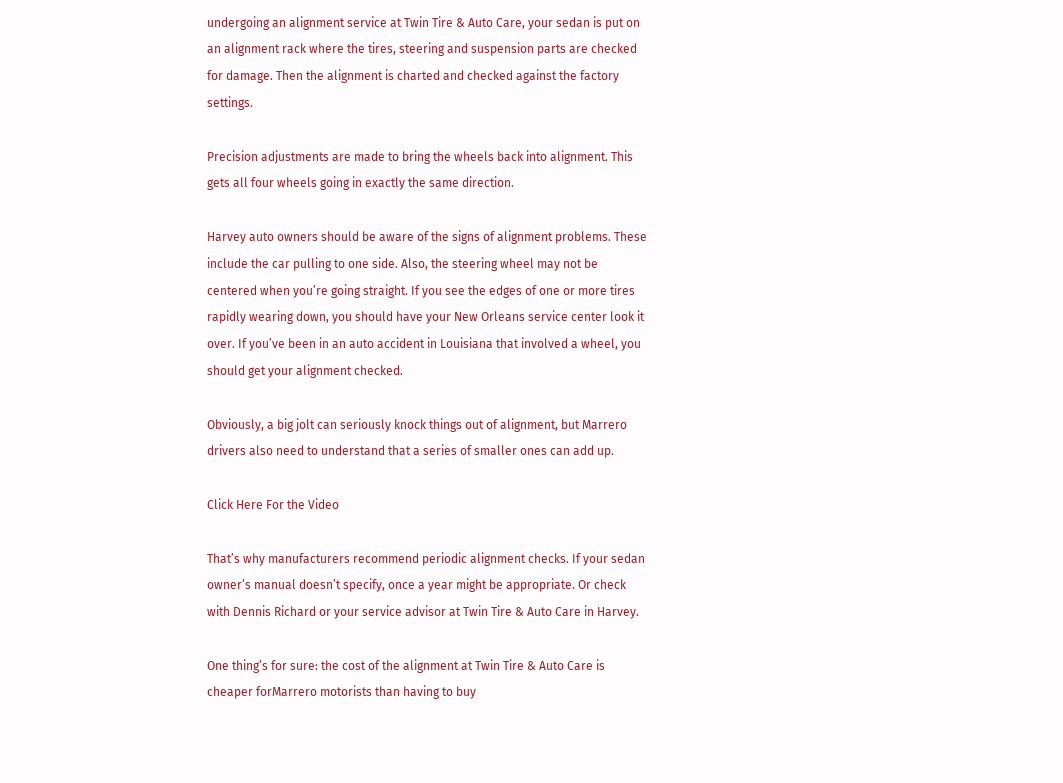undergoing an alignment service at Twin Tire & Auto Care, your sedan is put on an alignment rack where the tires, steering and suspension parts are checked for damage. Then the alignment is charted and checked against the factory settings.

Precision adjustments are made to bring the wheels back into alignment. This gets all four wheels going in exactly the same direction.

Harvey auto owners should be aware of the signs of alignment problems. These include the car pulling to one side. Also, the steering wheel may not be centered when you’re going straight. If you see the edges of one or more tires rapidly wearing down, you should have your New Orleans service center look it over. If you’ve been in an auto accident in Louisiana that involved a wheel, you should get your alignment checked.

Obviously, a big jolt can seriously knock things out of alignment, but Marrero drivers also need to understand that a series of smaller ones can add up.

Click Here For the Video

That’s why manufacturers recommend periodic alignment checks. If your sedan owner’s manual doesn’t specify, once a year might be appropriate. Or check with Dennis Richard or your service advisor at Twin Tire & Auto Care in Harvey.

One thing’s for sure: the cost of the alignment at Twin Tire & Auto Care is cheaper forMarrero motorists than having to buy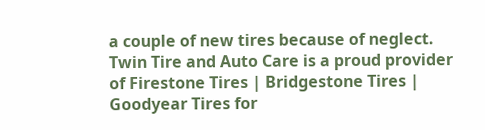a couple of new tires because of neglect. Twin Tire and Auto Care is a proud provider of Firestone Tires | Bridgestone Tires | Goodyear Tires for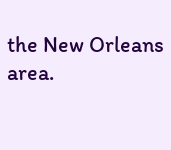the New Orleans area.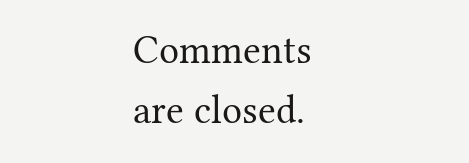Comments are closed.